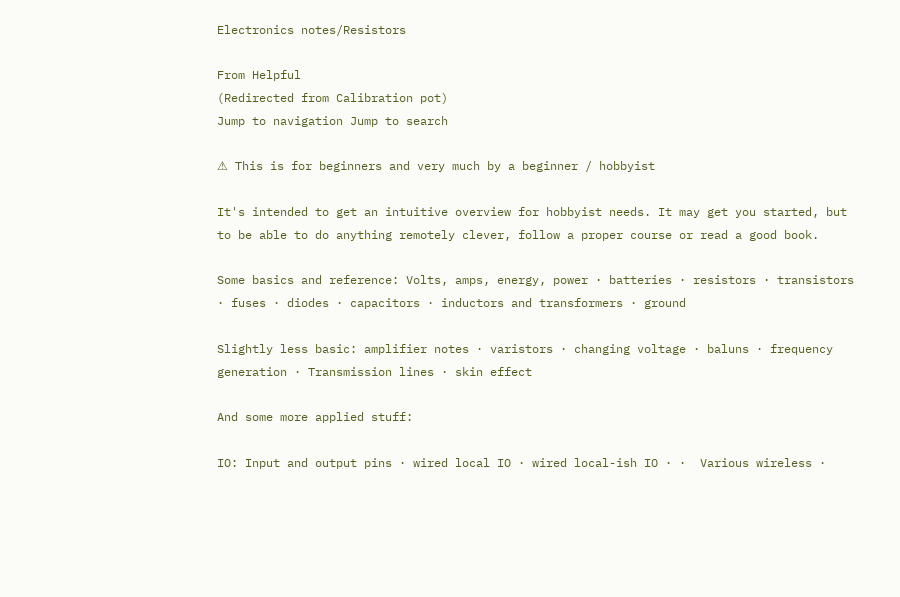Electronics notes/Resistors

From Helpful
(Redirected from Calibration pot)
Jump to navigation Jump to search

⚠ This is for beginners and very much by a beginner / hobbyist

It's intended to get an intuitive overview for hobbyist needs. It may get you started, but to be able to do anything remotely clever, follow a proper course or read a good book.

Some basics and reference: Volts, amps, energy, power · batteries · resistors · transistors · fuses · diodes · capacitors · inductors and transformers · ground

Slightly less basic: amplifier notes · varistors · changing voltage · baluns · frequency generation · Transmission lines · skin effect

And some more applied stuff:

IO: Input and output pins · wired local IO · wired local-ish IO · ·  Various wireless ·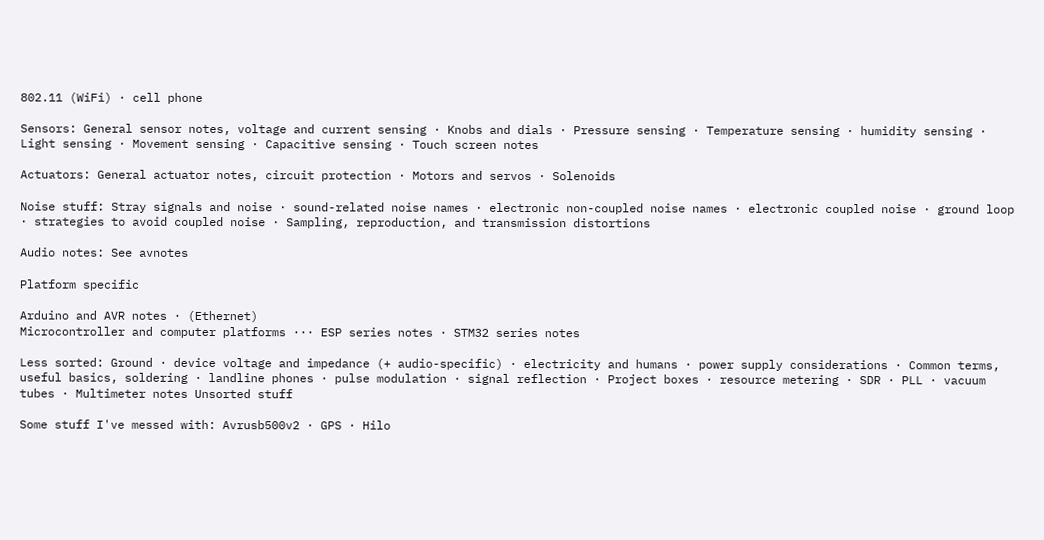802.11 (WiFi) · cell phone

Sensors: General sensor notes, voltage and current sensing · Knobs and dials · Pressure sensing · Temperature sensing · humidity sensing · Light sensing · Movement sensing · Capacitive sensing · Touch screen notes

Actuators: General actuator notes, circuit protection · Motors and servos · Solenoids

Noise stuff: Stray signals and noise · sound-related noise names · electronic non-coupled noise names · electronic coupled noise · ground loop · strategies to avoid coupled noise · Sampling, reproduction, and transmission distortions

Audio notes: See avnotes

Platform specific

Arduino and AVR notes · (Ethernet)
Microcontroller and computer platforms ··· ESP series notes · STM32 series notes

Less sorted: Ground · device voltage and impedance (+ audio-specific) · electricity and humans · power supply considerations · Common terms, useful basics, soldering · landline phones · pulse modulation · signal reflection · Project boxes · resource metering · SDR · PLL · vacuum tubes · Multimeter notes Unsorted stuff

Some stuff I've messed with: Avrusb500v2 · GPS · Hilo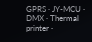GPRS · JY-MCU · DMX · Thermal printer ·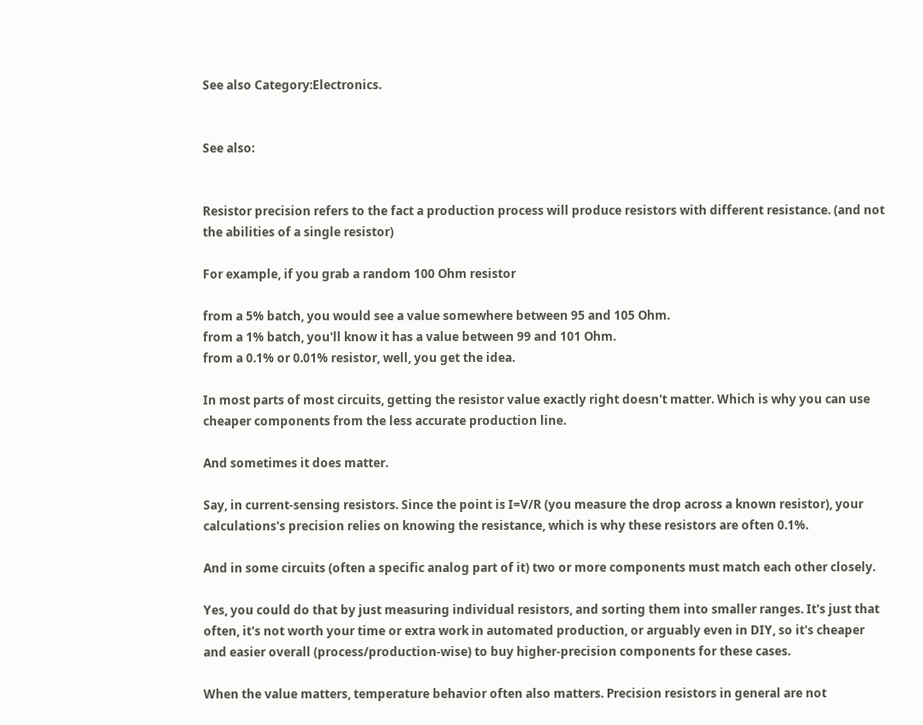See also Category:Electronics.


See also:


Resistor precision refers to the fact a production process will produce resistors with different resistance. (and not the abilities of a single resistor)

For example, if you grab a random 100 Ohm resistor

from a 5% batch, you would see a value somewhere between 95 and 105 Ohm.
from a 1% batch, you'll know it has a value between 99 and 101 Ohm.
from a 0.1% or 0.01% resistor, well, you get the idea.

In most parts of most circuits, getting the resistor value exactly right doesn't matter. Which is why you can use cheaper components from the less accurate production line.

And sometimes it does matter.

Say, in current-sensing resistors. Since the point is I=V/R (you measure the drop across a known resistor), your calculations's precision relies on knowing the resistance, which is why these resistors are often 0.1%.

And in some circuits (often a specific analog part of it) two or more components must match each other closely.

Yes, you could do that by just measuring individual resistors, and sorting them into smaller ranges. It's just that often, it's not worth your time or extra work in automated production, or arguably even in DIY, so it's cheaper and easier overall (process/production-wise) to buy higher-precision components for these cases.

When the value matters, temperature behavior often also matters. Precision resistors in general are not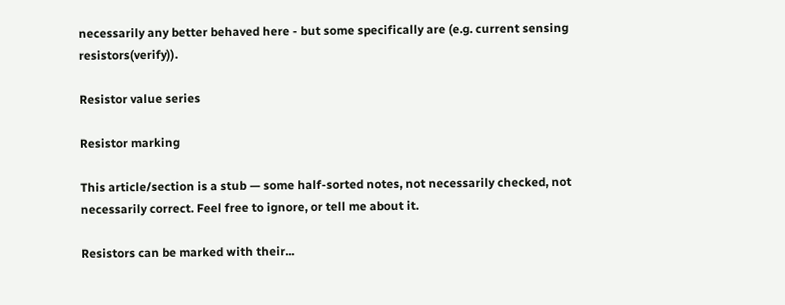necessarily any better behaved here - but some specifically are (e.g. current sensing resistors(verify)).

Resistor value series

Resistor marking

This article/section is a stub — some half-sorted notes, not necessarily checked, not necessarily correct. Feel free to ignore, or tell me about it.

Resistors can be marked with their...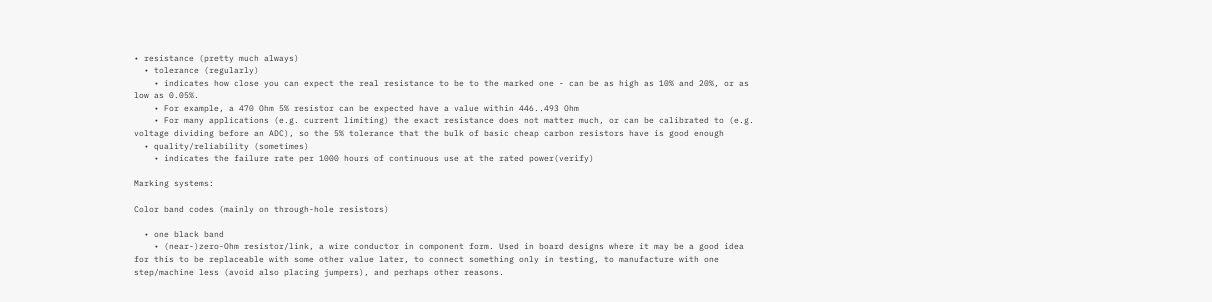• resistance (pretty much always)
  • tolerance (regularly)
    • indicates how close you can expect the real resistance to be to the marked one - can be as high as 10% and 20%, or as low as 0.05%.
    • For example, a 470 Ohm 5% resistor can be expected have a value within 446..493 Ohm
    • For many applications (e.g. current limiting) the exact resistance does not matter much, or can be calibrated to (e.g. voltage dividing before an ADC), so the 5% tolerance that the bulk of basic cheap carbon resistors have is good enough
  • quality/reliability (sometimes)
    • indicates the failure rate per 1000 hours of continuous use at the rated power(verify)

Marking systems:

Color band codes (mainly on through-hole resistors)

  • one black band
    • (near-)zero-Ohm resistor/link, a wire conductor in component form. Used in board designs where it may be a good idea for this to be replaceable with some other value later, to connect something only in testing, to manufacture with one step/machine less (avoid also placing jumpers), and perhaps other reasons.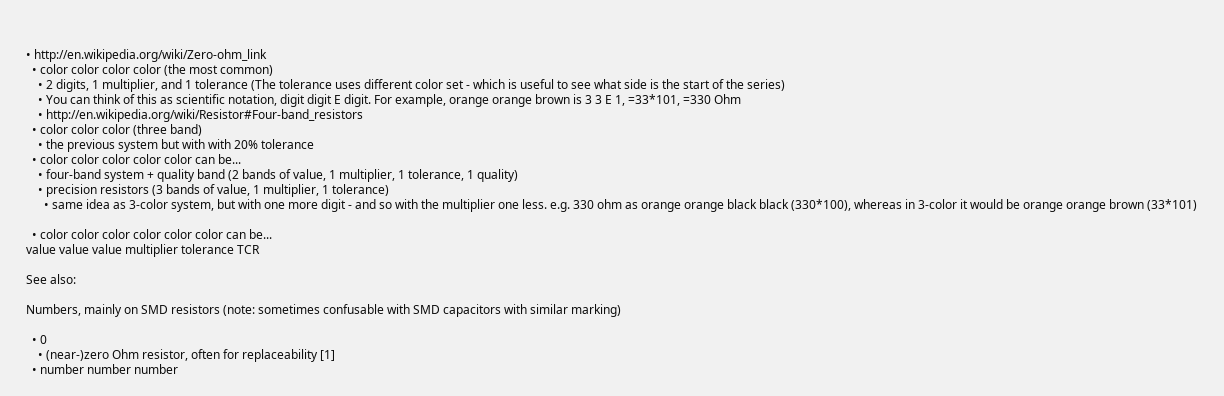• http://en.wikipedia.org/wiki/Zero-ohm_link
  • color color color color (the most common)
    • 2 digits, 1 multiplier, and 1 tolerance (The tolerance uses different color set - which is useful to see what side is the start of the series)
    • You can think of this as scientific notation, digit digit E digit. For example, orange orange brown is 3 3 E 1, =33*101, =330 Ohm
    • http://en.wikipedia.org/wiki/Resistor#Four-band_resistors
  • color color color (three band)
    • the previous system but with with 20% tolerance
  • color color color color color can be...
    • four-band system + quality band (2 bands of value, 1 multiplier, 1 tolerance, 1 quality)
    • precision resistors (3 bands of value, 1 multiplier, 1 tolerance)
      • same idea as 3-color system, but with one more digit - and so with the multiplier one less. e.g. 330 ohm as orange orange black black (330*100), whereas in 3-color it would be orange orange brown (33*101)

  • color color color color color color can be...
value value value multiplier tolerance TCR

See also:

Numbers, mainly on SMD resistors (note: sometimes confusable with SMD capacitors with similar marking)

  • 0
    • (near-)zero Ohm resistor, often for replaceability [1]
  • number number number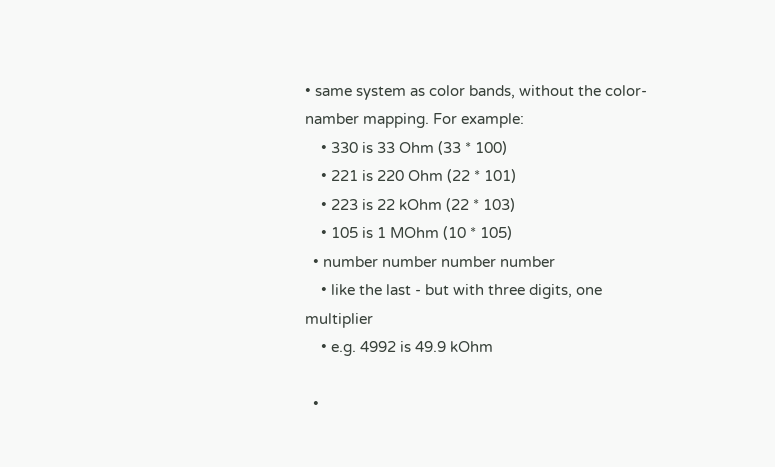• same system as color bands, without the color-namber mapping. For example:
    • 330 is 33 Ohm (33 * 100)
    • 221 is 220 Ohm (22 * 101)
    • 223 is 22 kOhm (22 * 103)
    • 105 is 1 MOhm (10 * 105)
  • number number number number
    • like the last - but with three digits, one multiplier
    • e.g. 4992 is 49.9 kOhm

  •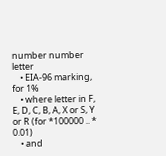number number letter
    • EIA-96 marking, for 1%
    • where letter in F, E, D, C, B, A, X or S, Y or R (for *100000 .. * 0.01)
    • and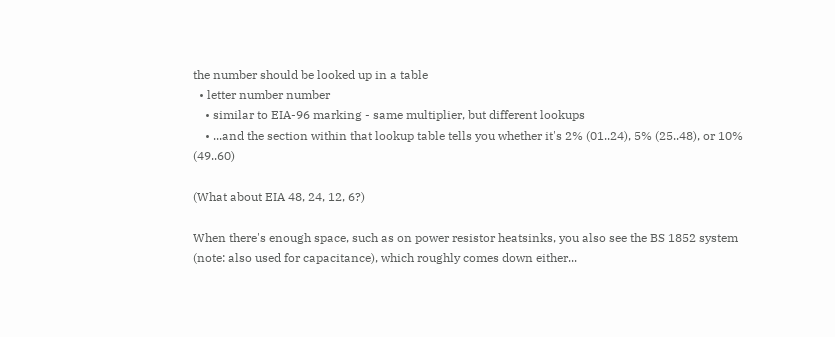the number should be looked up in a table
  • letter number number
    • similar to EIA-96 marking - same multiplier, but different lookups
    • ...and the section within that lookup table tells you whether it's 2% (01..24), 5% (25..48), or 10% (49..60)

(What about EIA 48, 24, 12, 6?)

When there's enough space, such as on power resistor heatsinks, you also see the BS 1852 system (note: also used for capacitance), which roughly comes down either...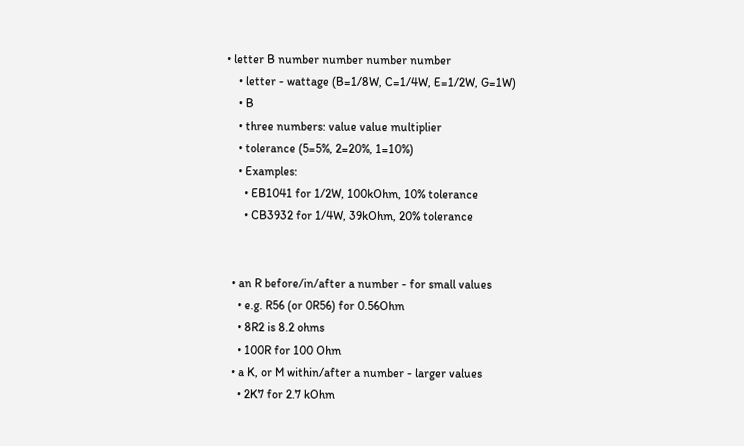• letter B number number number number
    • letter - wattage (B=1/8W, C=1/4W, E=1/2W, G=1W)
    • B
    • three numbers: value value multiplier
    • tolerance (5=5%, 2=20%, 1=10%)
    • Examples:
      • EB1041 for 1/2W, 100kOhm, 10% tolerance
      • CB3932 for 1/4W, 39kOhm, 20% tolerance


  • an R before/in/after a number - for small values
    • e.g. R56 (or 0R56) for 0.56Ohm
    • 8R2 is 8.2 ohms
    • 100R for 100 Ohm
  • a K, or M within/after a number - larger values
    • 2K7 for 2.7 kOhm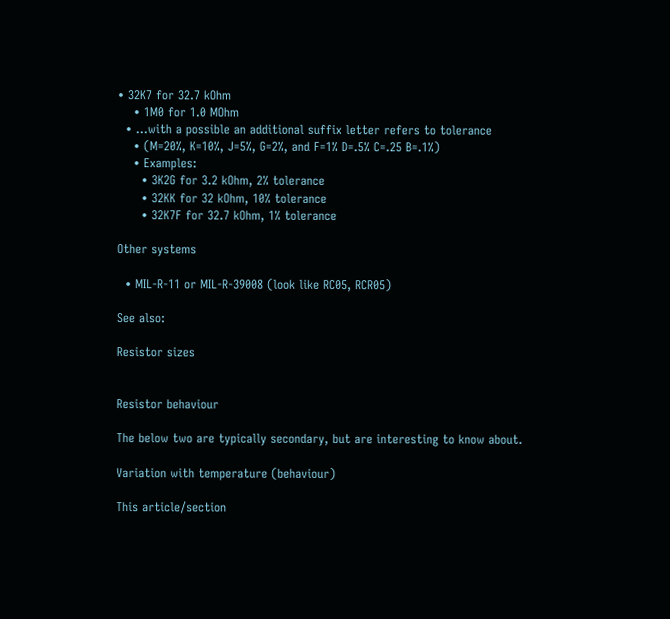• 32K7 for 32.7 kOhm
    • 1M0 for 1.0 MOhm
  • ...with a possible an additional suffix letter refers to tolerance
    • (M=20%, K=10%, J=5%, G=2%, and F=1% D=.5% C=.25 B=.1%)
    • Examples:
      • 3K2G for 3.2 kOhm, 2% tolerance
      • 32KK for 32 kOhm, 10% tolerance
      • 32K7F for 32.7 kOhm, 1% tolerance

Other systems

  • MIL-R-11 or MIL-R-39008 (look like RC05, RCR05)

See also:

Resistor sizes


Resistor behaviour

The below two are typically secondary, but are interesting to know about.

Variation with temperature (behaviour)

This article/section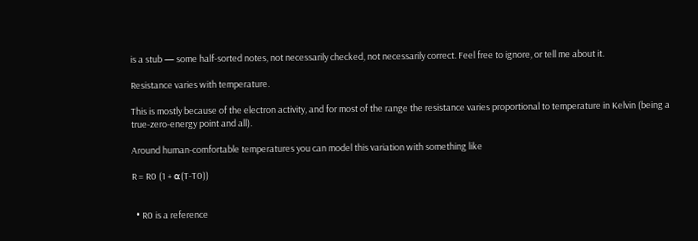is a stub — some half-sorted notes, not necessarily checked, not necessarily correct. Feel free to ignore, or tell me about it.

Resistance varies with temperature.

This is mostly because of the electron activity, and for most of the range the resistance varies proportional to temperature in Kelvin (being a true-zero-energy point and all).

Around human-comfortable temperatures you can model this variation with something like

R = R0 (1 + ⍺(T-T0))


  • R0 is a reference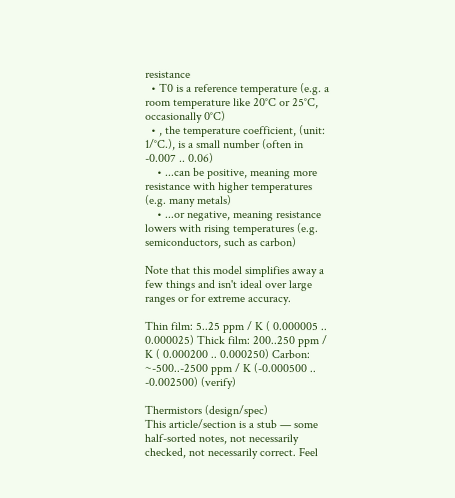resistance
  • T0 is a reference temperature (e.g. a room temperature like 20°C or 25°C, occasionally 0°C)
  • , the temperature coefficient, (unit: 1/°C.), is a small number (often in -0.007 .. 0.06)
    • ...can be positive, meaning more resistance with higher temperatures (e.g. many metals)
    • ...or negative, meaning resistance lowers with rising temperatures (e.g. semiconductors, such as carbon)

Note that this model simplifies away a few things and isn't ideal over large ranges or for extreme accuracy.

Thin film: 5..25 ppm / K ( 0.000005 .. 0.000025) Thick film: 200..250 ppm / K ( 0.000200 .. 0.000250) Carbon: ~-500..-2500 ppm / K (-0.000500 .. -0.002500) (verify)

Thermistors (design/spec)
This article/section is a stub — some half-sorted notes, not necessarily checked, not necessarily correct. Feel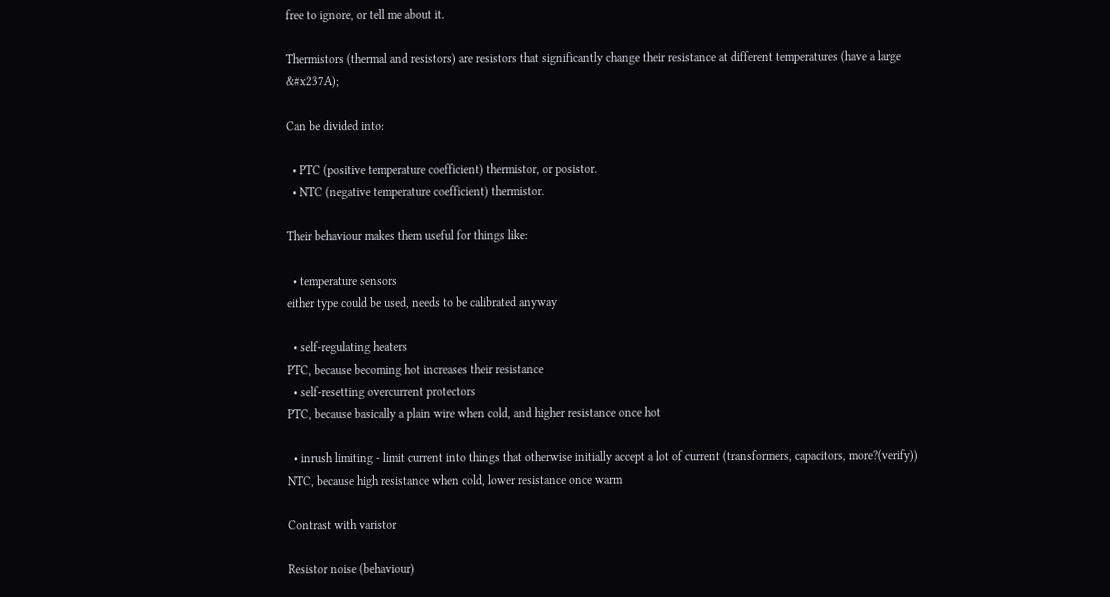free to ignore, or tell me about it.

Thermistors (thermal and resistors) are resistors that significantly change their resistance at different temperatures (have a large &#x237A);

Can be divided into:

  • PTC (positive temperature coefficient) thermistor, or posistor.
  • NTC (negative temperature coefficient) thermistor.

Their behaviour makes them useful for things like:

  • temperature sensors
either type could be used, needs to be calibrated anyway

  • self-regulating heaters
PTC, because becoming hot increases their resistance
  • self-resetting overcurrent protectors
PTC, because basically a plain wire when cold, and higher resistance once hot

  • inrush limiting - limit current into things that otherwise initially accept a lot of current (transformers, capacitors, more?(verify))
NTC, because high resistance when cold, lower resistance once warm

Contrast with varistor

Resistor noise (behaviour)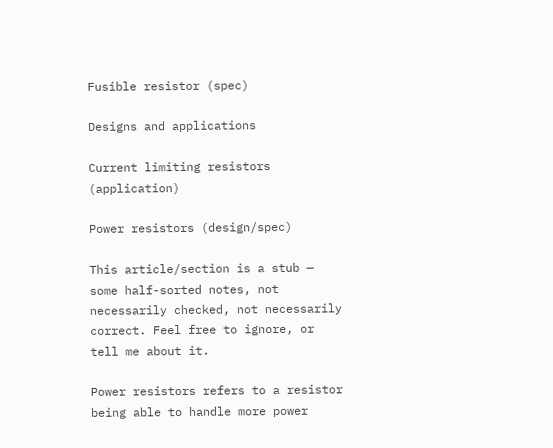Fusible resistor (spec)

Designs and applications

Current limiting resistors (application)

Power resistors (design/spec)

This article/section is a stub — some half-sorted notes, not necessarily checked, not necessarily correct. Feel free to ignore, or tell me about it.

Power resistors refers to a resistor being able to handle more power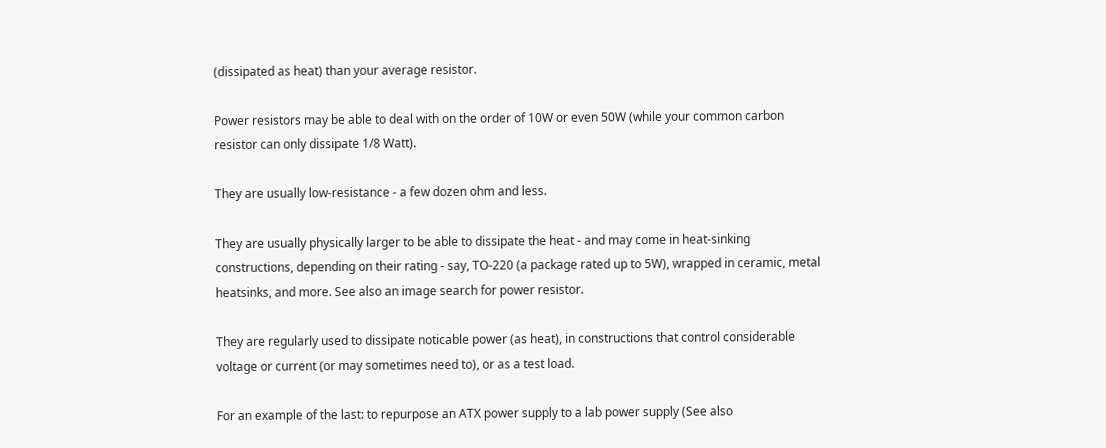(dissipated as heat) than your average resistor.

Power resistors may be able to deal with on the order of 10W or even 50W (while your common carbon resistor can only dissipate 1/8 Watt).

They are usually low-resistance - a few dozen ohm and less.

They are usually physically larger to be able to dissipate the heat - and may come in heat-sinking constructions, depending on their rating - say, TO-220 (a package rated up to 5W), wrapped in ceramic, metal heatsinks, and more. See also an image search for power resistor.

They are regularly used to dissipate noticable power (as heat), in constructions that control considerable voltage or current (or may sometimes need to), or as a test load.

For an example of the last: to repurpose an ATX power supply to a lab power supply (See also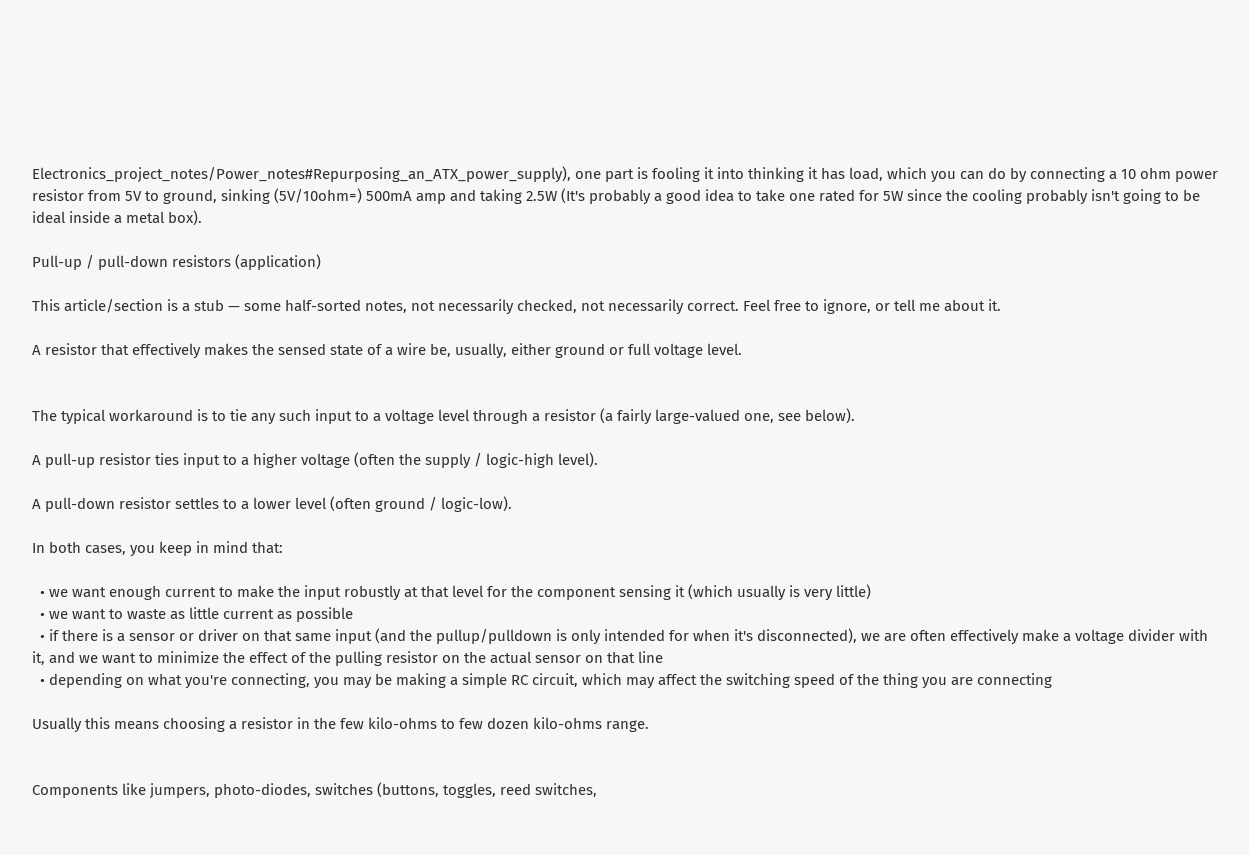Electronics_project_notes/Power_notes#Repurposing_an_ATX_power_supply), one part is fooling it into thinking it has load, which you can do by connecting a 10 ohm power resistor from 5V to ground, sinking (5V/10ohm=) 500mA amp and taking 2.5W (It's probably a good idea to take one rated for 5W since the cooling probably isn't going to be ideal inside a metal box).

Pull-up / pull-down resistors (application)

This article/section is a stub — some half-sorted notes, not necessarily checked, not necessarily correct. Feel free to ignore, or tell me about it.

A resistor that effectively makes the sensed state of a wire be, usually, either ground or full voltage level.


The typical workaround is to tie any such input to a voltage level through a resistor (a fairly large-valued one, see below).

A pull-up resistor ties input to a higher voltage (often the supply / logic-high level).

A pull-down resistor settles to a lower level (often ground / logic-low).

In both cases, you keep in mind that:

  • we want enough current to make the input robustly at that level for the component sensing it (which usually is very little)
  • we want to waste as little current as possible
  • if there is a sensor or driver on that same input (and the pullup/pulldown is only intended for when it's disconnected), we are often effectively make a voltage divider with it, and we want to minimize the effect of the pulling resistor on the actual sensor on that line
  • depending on what you're connecting, you may be making a simple RC circuit, which may affect the switching speed of the thing you are connecting

Usually this means choosing a resistor in the few kilo-ohms to few dozen kilo-ohms range.


Components like jumpers, photo-diodes, switches (buttons, toggles, reed switches,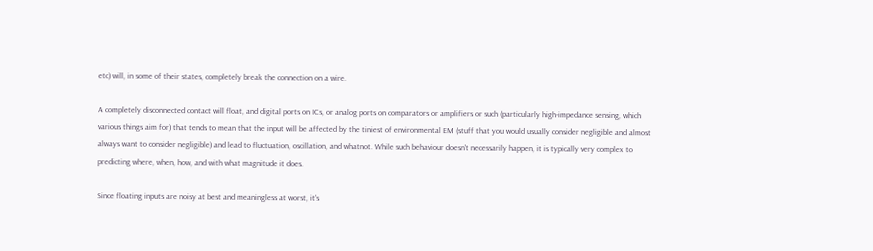etc) will, in some of their states, completely break the connection on a wire.

A completely disconnected contact will float, and digital ports on ICs, or analog ports on comparators or amplifiers or such (particularly high-impedance sensing, which various things aim for) that tends to mean that the input will be affected by the tiniest of environmental EM (stuff that you would usually consider negligible and almost always want to consider negligible) and lead to fluctuation, oscillation, and whatnot. While such behaviour doesn't necessarily happen, it is typically very complex to predicting where, when, how, and with what magnitude it does.

Since floating inputs are noisy at best and meaningless at worst, it's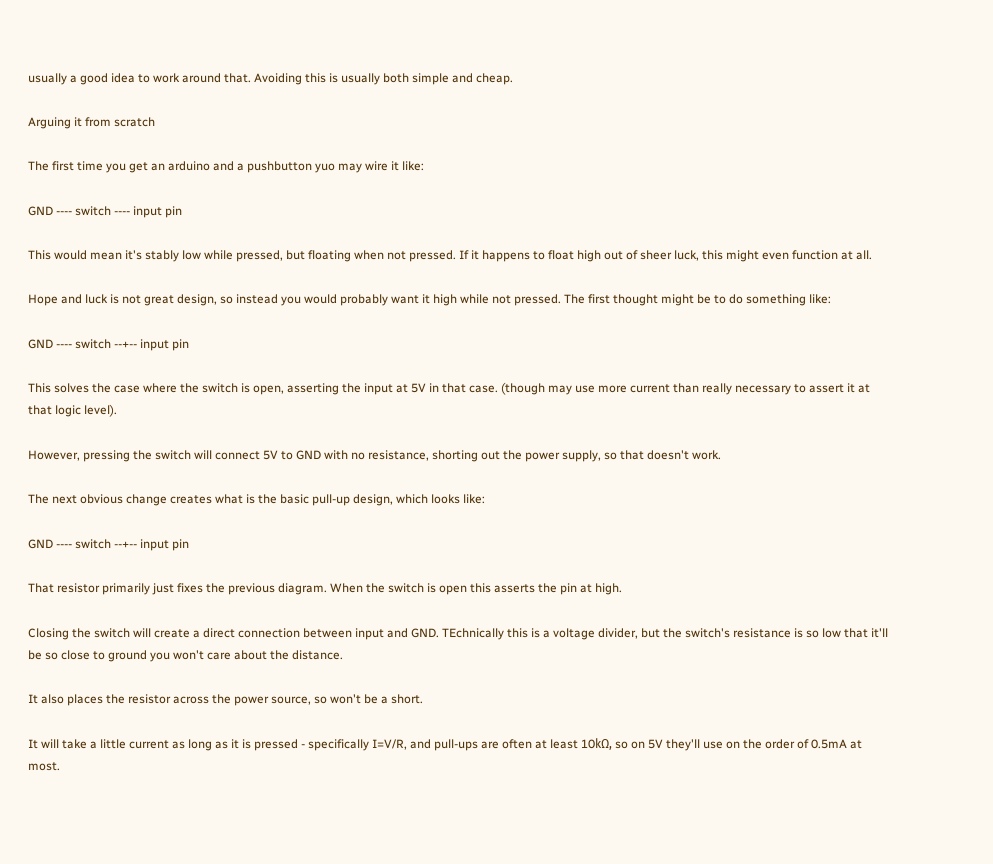usually a good idea to work around that. Avoiding this is usually both simple and cheap.

Arguing it from scratch

The first time you get an arduino and a pushbutton yuo may wire it like:

GND ---- switch ---- input pin

This would mean it's stably low while pressed, but floating when not pressed. If it happens to float high out of sheer luck, this might even function at all.

Hope and luck is not great design, so instead you would probably want it high while not pressed. The first thought might be to do something like:

GND ---- switch --+-- input pin

This solves the case where the switch is open, asserting the input at 5V in that case. (though may use more current than really necessary to assert it at that logic level).

However, pressing the switch will connect 5V to GND with no resistance, shorting out the power supply, so that doesn't work.

The next obvious change creates what is the basic pull-up design, which looks like:

GND ---- switch --+-- input pin

That resistor primarily just fixes the previous diagram. When the switch is open this asserts the pin at high.

Closing the switch will create a direct connection between input and GND. TEchnically this is a voltage divider, but the switch's resistance is so low that it'll be so close to ground you won't care about the distance.

It also places the resistor across the power source, so won't be a short.

It will take a little current as long as it is pressed - specifically I=V/R, and pull-ups are often at least 10kΩ, so on 5V they'll use on the order of 0.5mA at most.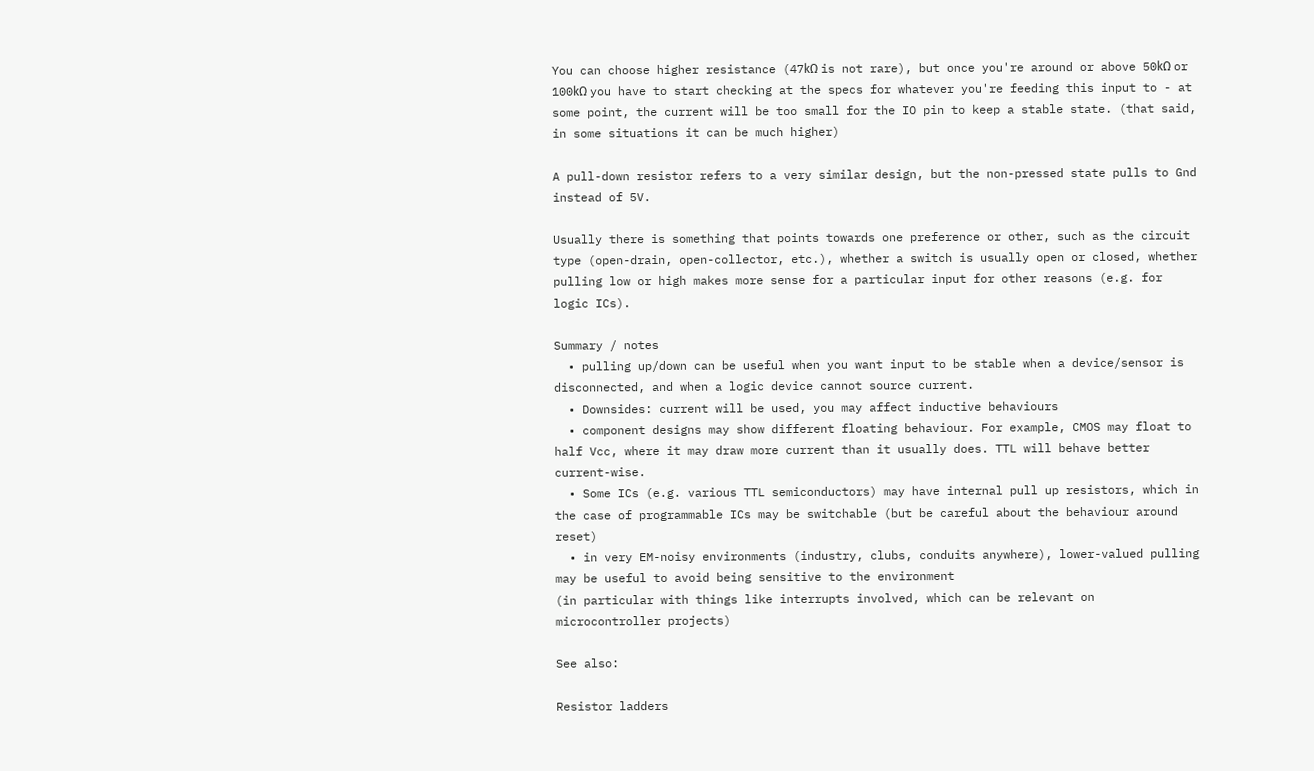You can choose higher resistance (47kΩ is not rare), but once you're around or above 50kΩ or 100kΩ you have to start checking at the specs for whatever you're feeding this input to - at some point, the current will be too small for the IO pin to keep a stable state. (that said, in some situations it can be much higher)

A pull-down resistor refers to a very similar design, but the non-pressed state pulls to Gnd instead of 5V.

Usually there is something that points towards one preference or other, such as the circuit type (open-drain, open-collector, etc.), whether a switch is usually open or closed, whether pulling low or high makes more sense for a particular input for other reasons (e.g. for logic ICs).

Summary / notes
  • pulling up/down can be useful when you want input to be stable when a device/sensor is disconnected, and when a logic device cannot source current.
  • Downsides: current will be used, you may affect inductive behaviours
  • component designs may show different floating behaviour. For example, CMOS may float to half Vcc, where it may draw more current than it usually does. TTL will behave better current-wise.
  • Some ICs (e.g. various TTL semiconductors) may have internal pull up resistors, which in the case of programmable ICs may be switchable (but be careful about the behaviour around reset)
  • in very EM-noisy environments (industry, clubs, conduits anywhere), lower-valued pulling may be useful to avoid being sensitive to the environment
(in particular with things like interrupts involved, which can be relevant on microcontroller projects)

See also:

Resistor ladders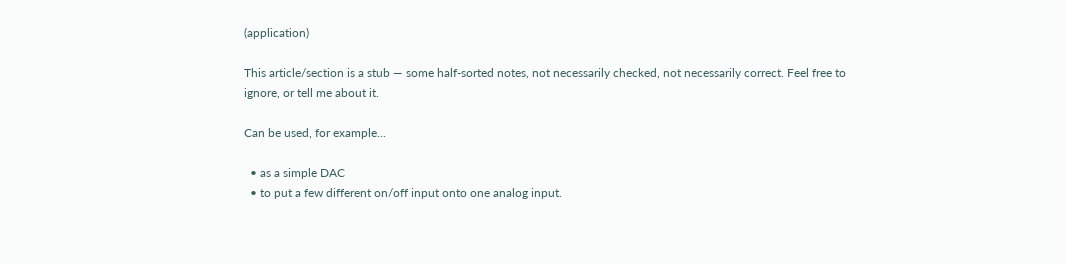(application)

This article/section is a stub — some half-sorted notes, not necessarily checked, not necessarily correct. Feel free to ignore, or tell me about it.

Can be used, for example...

  • as a simple DAC
  • to put a few different on/off input onto one analog input.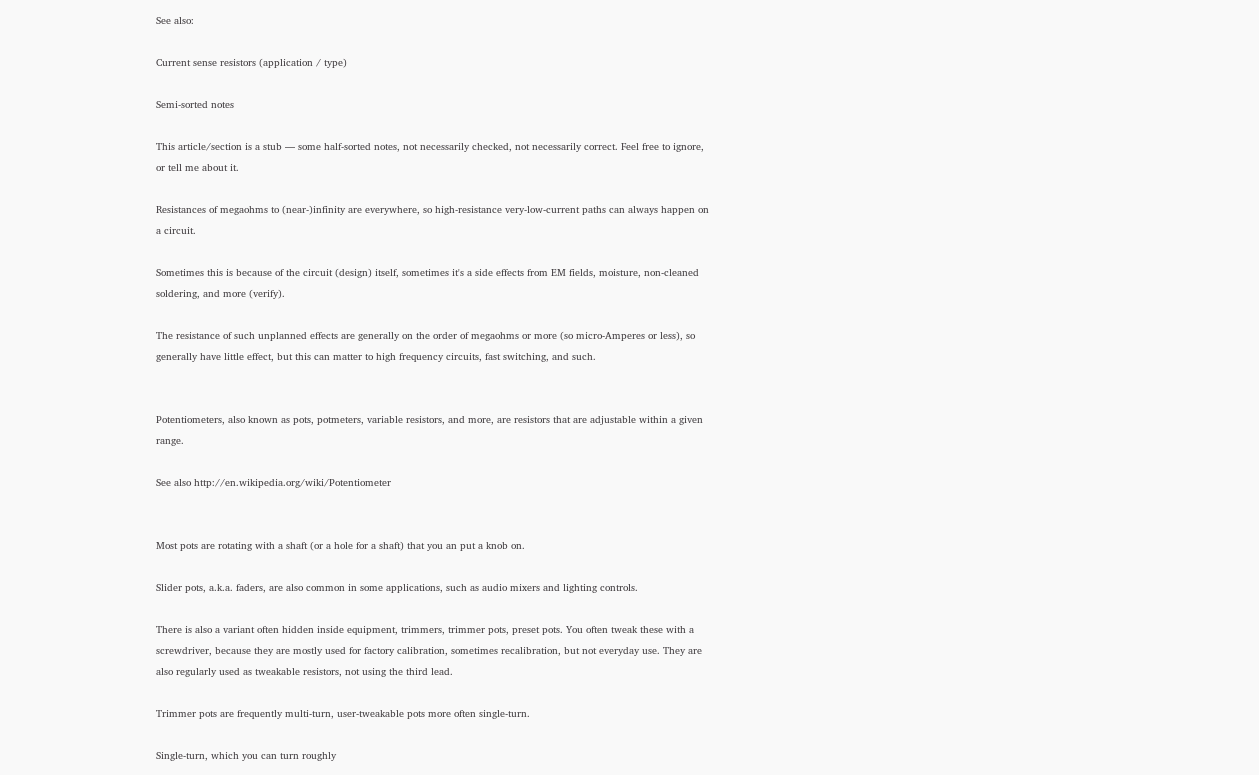See also:

Current sense resistors (application / type)

Semi-sorted notes

This article/section is a stub — some half-sorted notes, not necessarily checked, not necessarily correct. Feel free to ignore, or tell me about it.

Resistances of megaohms to (near-)infinity are everywhere, so high-resistance very-low-current paths can always happen on a circuit.

Sometimes this is because of the circuit (design) itself, sometimes it's a side effects from EM fields, moisture, non-cleaned soldering, and more (verify).

The resistance of such unplanned effects are generally on the order of megaohms or more (so micro-Amperes or less), so generally have little effect, but this can matter to high frequency circuits, fast switching, and such.


Potentiometers, also known as pots, potmeters, variable resistors, and more, are resistors that are adjustable within a given range.

See also http://en.wikipedia.org/wiki/Potentiometer


Most pots are rotating with a shaft (or a hole for a shaft) that you an put a knob on.

Slider pots, a.k.a. faders, are also common in some applications, such as audio mixers and lighting controls.

There is also a variant often hidden inside equipment, trimmers, trimmer pots, preset pots. You often tweak these with a screwdriver, because they are mostly used for factory calibration, sometimes recalibration, but not everyday use. They are also regularly used as tweakable resistors, not using the third lead.

Trimmer pots are frequently multi-turn, user-tweakable pots more often single-turn.

Single-turn, which you can turn roughly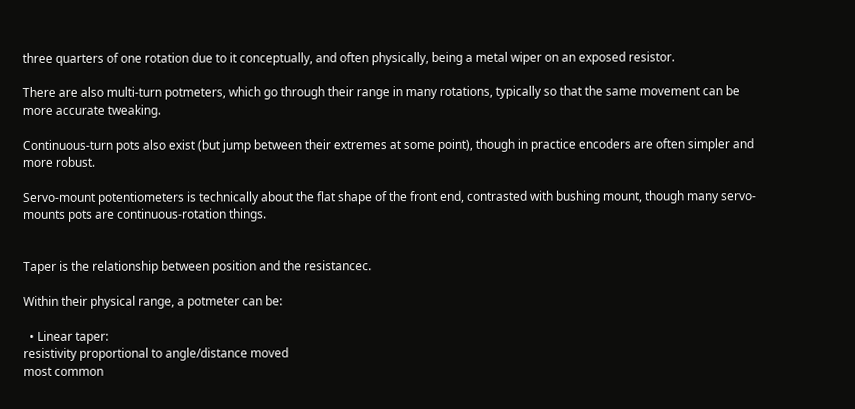three quarters of one rotation due to it conceptually, and often physically, being a metal wiper on an exposed resistor.

There are also multi-turn potmeters, which go through their range in many rotations, typically so that the same movement can be more accurate tweaking.

Continuous-turn pots also exist (but jump between their extremes at some point), though in practice encoders are often simpler and more robust.

Servo-mount potentiometers is technically about the flat shape of the front end, contrasted with bushing mount, though many servo-mounts pots are continuous-rotation things.


Taper is the relationship between position and the resistancec.

Within their physical range, a potmeter can be:

  • Linear taper:
resistivity proportional to angle/distance moved
most common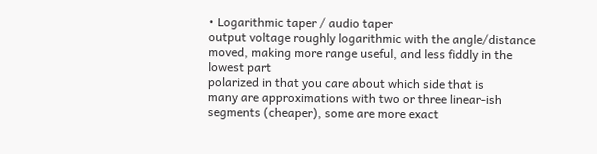• Logarithmic taper / audio taper
output voltage roughly logarithmic with the angle/distance moved, making more range useful, and less fiddly in the lowest part
polarized in that you care about which side that is
many are approximations with two or three linear-ish segments (cheaper), some are more exact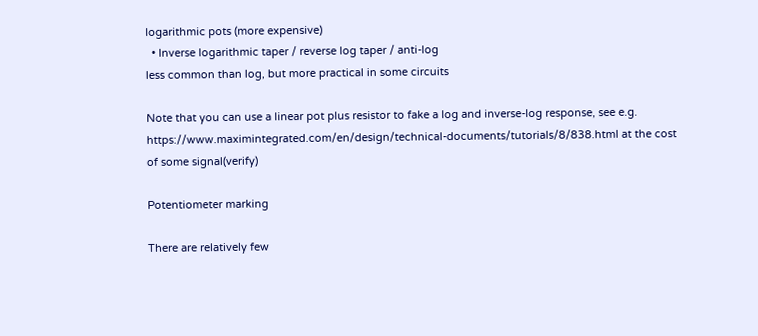logarithmic pots (more expensive)
  • Inverse logarithmic taper / reverse log taper / anti-log
less common than log, but more practical in some circuits

Note that you can use a linear pot plus resistor to fake a log and inverse-log response, see e.g. https://www.maximintegrated.com/en/design/technical-documents/tutorials/8/838.html at the cost of some signal(verify)

Potentiometer marking

There are relatively few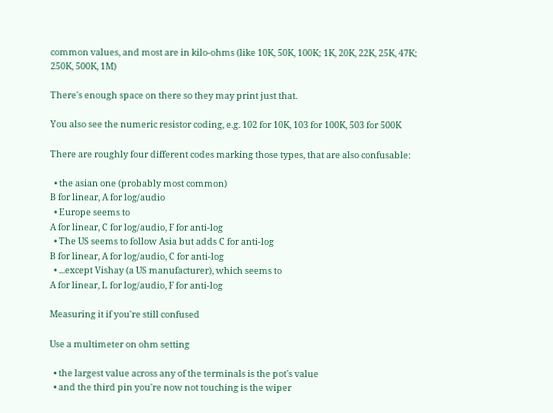common values, and most are in kilo-ohms (like 10K, 50K, 100K; 1K, 20K, 22K, 25K, 47K; 250K, 500K, 1M)

There's enough space on there so they may print just that.

You also see the numeric resistor coding, e.g. 102 for 10K, 103 for 100K, 503 for 500K

There are roughly four different codes marking those types, that are also confusable:

  • the asian one (probably most common)
B for linear, A for log/audio
  • Europe seems to
A for linear, C for log/audio, F for anti-log
  • The US seems to follow Asia but adds C for anti-log
B for linear, A for log/audio, C for anti-log
  • ...except Vishay (a US manufacturer), which seems to
A for linear, L for log/audio, F for anti-log

Measuring it if you're still confused

Use a multimeter on ohm setting

  • the largest value across any of the terminals is the pot's value
  • and the third pin you're now not touching is the wiper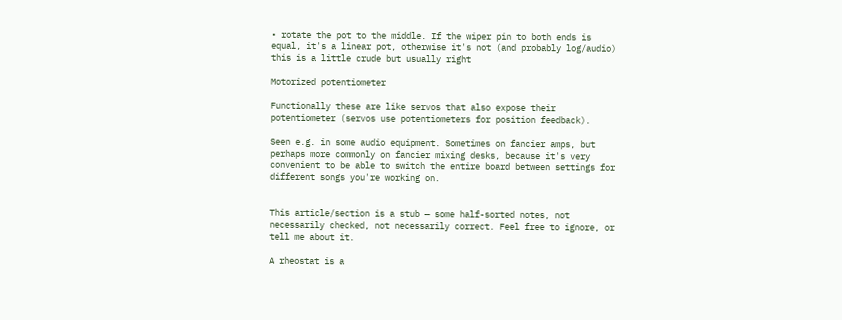• rotate the pot to the middle. If the wiper pin to both ends is equal, it's a linear pot, otherwise it's not (and probably log/audio)
this is a little crude but usually right

Motorized potentiometer

Functionally these are like servos that also expose their potentiometer (servos use potentiometers for position feedback).

Seen e.g. in some audio equipment. Sometimes on fancier amps, but perhaps more commonly on fancier mixing desks, because it's very convenient to be able to switch the entire board between settings for different songs you're working on.


This article/section is a stub — some half-sorted notes, not necessarily checked, not necessarily correct. Feel free to ignore, or tell me about it.

A rheostat is a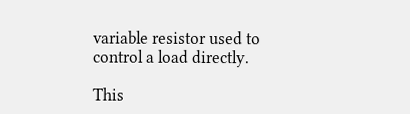variable resistor used to control a load directly.

This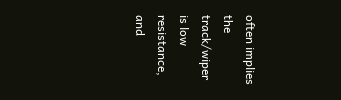often implies the track/wiper is low resistance, and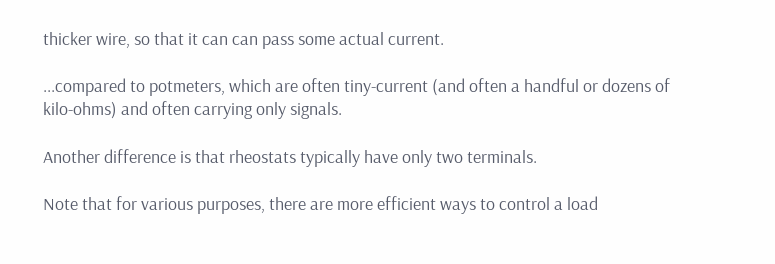thicker wire, so that it can can pass some actual current.

...compared to potmeters, which are often tiny-current (and often a handful or dozens of kilo-ohms) and often carrying only signals.

Another difference is that rheostats typically have only two terminals.

Note that for various purposes, there are more efficient ways to control a load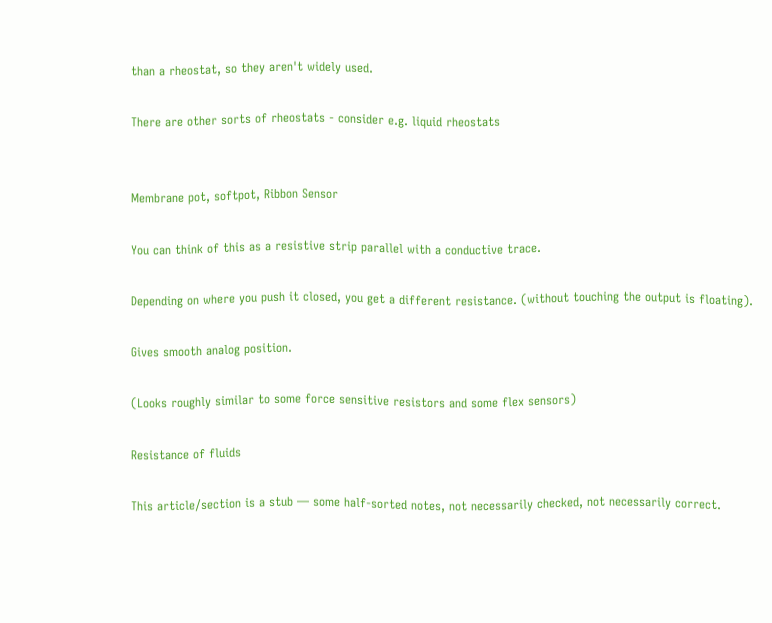than a rheostat, so they aren't widely used.

There are other sorts of rheostats - consider e.g. liquid rheostats


Membrane pot, softpot, Ribbon Sensor

You can think of this as a resistive strip parallel with a conductive trace.

Depending on where you push it closed, you get a different resistance. (without touching the output is floating).

Gives smooth analog position.

(Looks roughly similar to some force sensitive resistors and some flex sensors)

Resistance of fluids

This article/section is a stub — some half-sorted notes, not necessarily checked, not necessarily correct.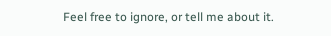Feel free to ignore, or tell me about it.